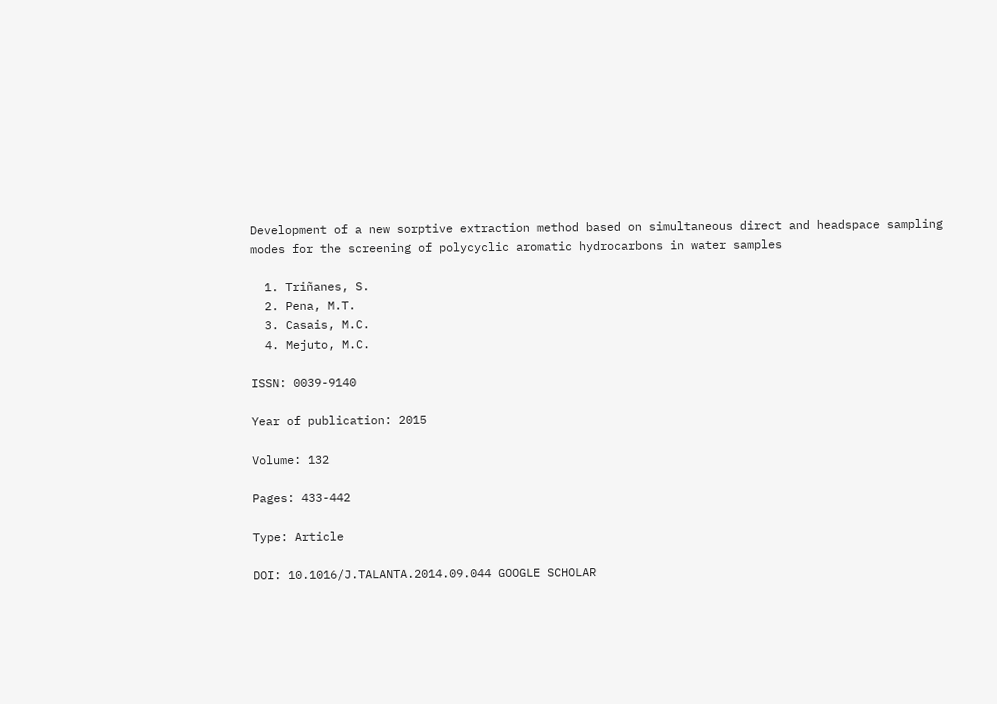Development of a new sorptive extraction method based on simultaneous direct and headspace sampling modes for the screening of polycyclic aromatic hydrocarbons in water samples

  1. Triñanes, S.
  2. Pena, M.T.
  3. Casais, M.C.
  4. Mejuto, M.C.

ISSN: 0039-9140

Year of publication: 2015

Volume: 132

Pages: 433-442

Type: Article

DOI: 10.1016/J.TALANTA.2014.09.044 GOOGLE SCHOLAR